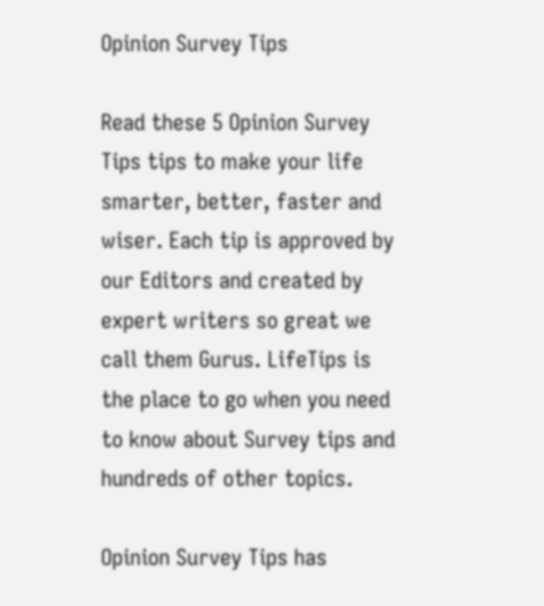Opinion Survey Tips

Read these 5 Opinion Survey Tips tips to make your life smarter, better, faster and wiser. Each tip is approved by our Editors and created by expert writers so great we call them Gurus. LifeTips is the place to go when you need to know about Survey tips and hundreds of other topics.

Opinion Survey Tips has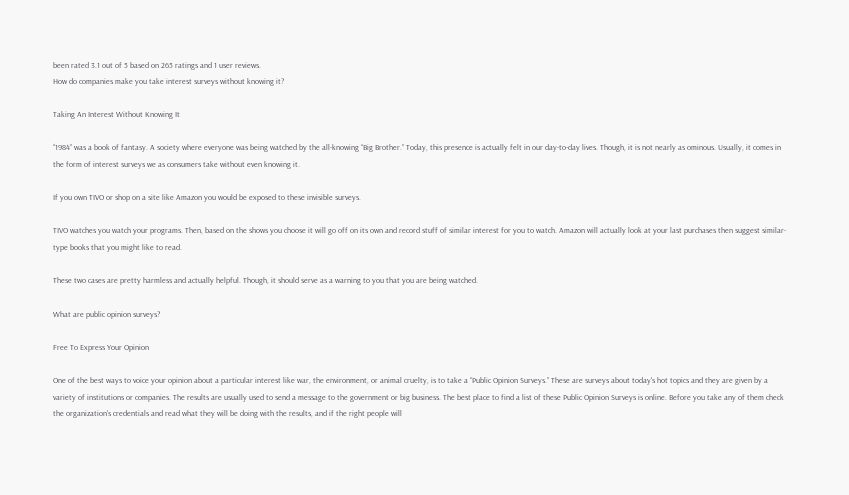been rated 3.1 out of 5 based on 265 ratings and 1 user reviews.
How do companies make you take interest surveys without knowing it?

Taking An Interest Without Knowing It

“1984” was a book of fantasy. A society where everyone was being watched by the all-knowing “Big Brother.” Today, this presence is actually felt in our day-to-day lives. Though, it is not nearly as ominous. Usually, it comes in the form of interest surveys we as consumers take without even knowing it.

If you own TIVO or shop on a site like Amazon you would be exposed to these invisible surveys.

TIVO watches you watch your programs. Then, based on the shows you choose it will go off on its own and record stuff of similar interest for you to watch. Amazon will actually look at your last purchases then suggest similar-type books that you might like to read.

These two cases are pretty harmless and actually helpful. Though, it should serve as a warning to you that you are being watched.

What are public opinion surveys?

Free To Express Your Opinion

One of the best ways to voice your opinion about a particular interest like war, the environment, or animal cruelty, is to take a “Public Opinion Surveys.” These are surveys about today's hot topics and they are given by a variety of institutions or companies. The results are usually used to send a message to the government or big business. The best place to find a list of these Public Opinion Surveys is online. Before you take any of them check the organization's credentials and read what they will be doing with the results, and if the right people will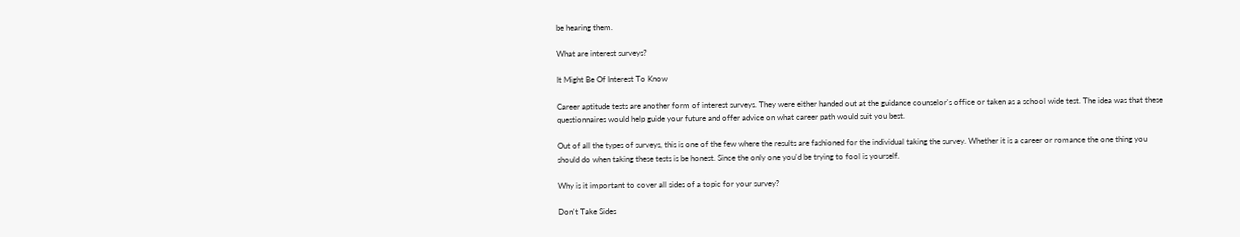be hearing them.

What are interest surveys?

It Might Be Of Interest To Know

Career aptitude tests are another form of interest surveys. They were either handed out at the guidance counselor's office or taken as a school wide test. The idea was that these questionnaires would help guide your future and offer advice on what career path would suit you best.

Out of all the types of surveys, this is one of the few where the results are fashioned for the individual taking the survey. Whether it is a career or romance the one thing you should do when taking these tests is be honest. Since the only one you'd be trying to fool is yourself.

Why is it important to cover all sides of a topic for your survey?

Don't Take Sides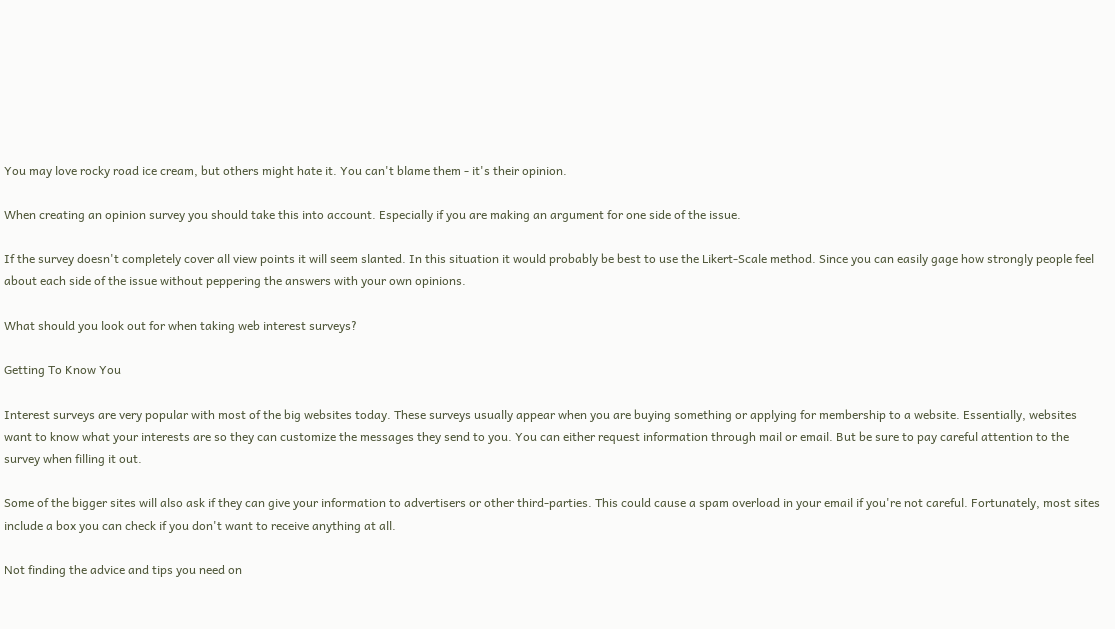You may love rocky road ice cream, but others might hate it. You can't blame them - it's their opinion.

When creating an opinion survey you should take this into account. Especially if you are making an argument for one side of the issue.

If the survey doesn't completely cover all view points it will seem slanted. In this situation it would probably be best to use the Likert-Scale method. Since you can easily gage how strongly people feel about each side of the issue without peppering the answers with your own opinions.

What should you look out for when taking web interest surveys?

Getting To Know You

Interest surveys are very popular with most of the big websites today. These surveys usually appear when you are buying something or applying for membership to a website. Essentially, websites want to know what your interests are so they can customize the messages they send to you. You can either request information through mail or email. But be sure to pay careful attention to the survey when filling it out.

Some of the bigger sites will also ask if they can give your information to advertisers or other third-parties. This could cause a spam overload in your email if you're not careful. Fortunately, most sites include a box you can check if you don't want to receive anything at all.

Not finding the advice and tips you need on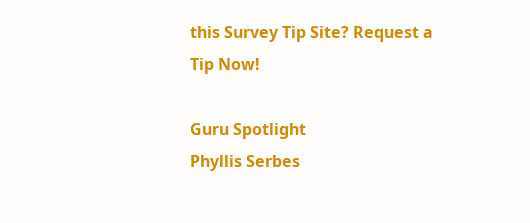this Survey Tip Site? Request a Tip Now!

Guru Spotlight
Phyllis Serbes